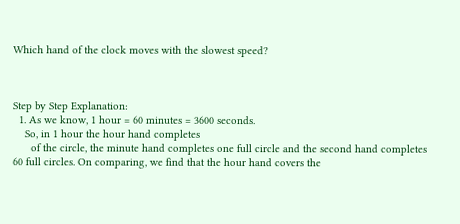Which hand of the clock moves with the slowest speed?



Step by Step Explanation:
  1. As we know, 1 hour = 60 minutes = 3600 seconds.
    So, in 1 hour the hour hand completes
      of the circle, the minute hand completes one full circle and the second hand completes 60 full circles. On comparing, we find that the hour hand covers the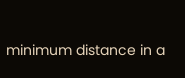minimum distance in a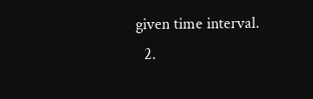given time interval.
  2.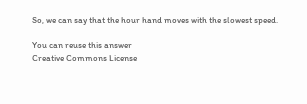So, we can say that the hour hand moves with the slowest speed.

You can reuse this answer
Creative Commons License